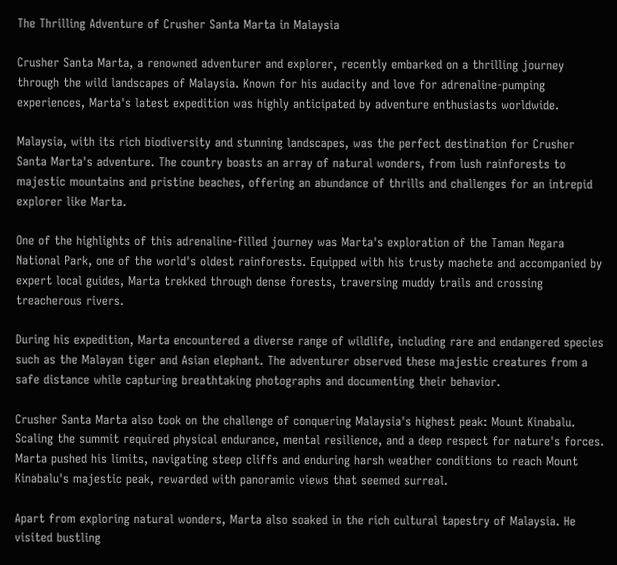The Thrilling Adventure of Crusher Santa Marta in Malaysia

Crusher Santa Marta, a renowned adventurer and explorer, recently embarked on a thrilling journey through the wild landscapes of Malaysia. Known for his audacity and love for adrenaline-pumping experiences, Marta's latest expedition was highly anticipated by adventure enthusiasts worldwide.

Malaysia, with its rich biodiversity and stunning landscapes, was the perfect destination for Crusher Santa Marta's adventure. The country boasts an array of natural wonders, from lush rainforests to majestic mountains and pristine beaches, offering an abundance of thrills and challenges for an intrepid explorer like Marta.

One of the highlights of this adrenaline-filled journey was Marta's exploration of the Taman Negara National Park, one of the world's oldest rainforests. Equipped with his trusty machete and accompanied by expert local guides, Marta trekked through dense forests, traversing muddy trails and crossing treacherous rivers.

During his expedition, Marta encountered a diverse range of wildlife, including rare and endangered species such as the Malayan tiger and Asian elephant. The adventurer observed these majestic creatures from a safe distance while capturing breathtaking photographs and documenting their behavior.

Crusher Santa Marta also took on the challenge of conquering Malaysia's highest peak: Mount Kinabalu. Scaling the summit required physical endurance, mental resilience, and a deep respect for nature's forces. Marta pushed his limits, navigating steep cliffs and enduring harsh weather conditions to reach Mount Kinabalu's majestic peak, rewarded with panoramic views that seemed surreal.

Apart from exploring natural wonders, Marta also soaked in the rich cultural tapestry of Malaysia. He visited bustling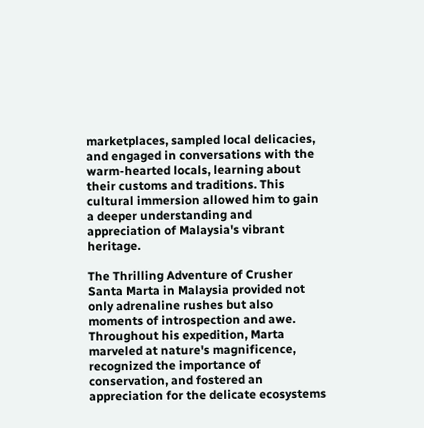marketplaces, sampled local delicacies, and engaged in conversations with the warm-hearted locals, learning about their customs and traditions. This cultural immersion allowed him to gain a deeper understanding and appreciation of Malaysia's vibrant heritage.

The Thrilling Adventure of Crusher Santa Marta in Malaysia provided not only adrenaline rushes but also moments of introspection and awe. Throughout his expedition, Marta marveled at nature's magnificence, recognized the importance of conservation, and fostered an appreciation for the delicate ecosystems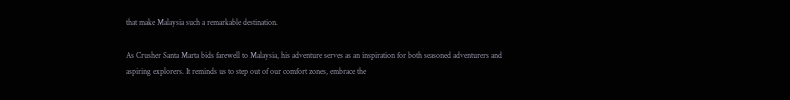that make Malaysia such a remarkable destination.

As Crusher Santa Marta bids farewell to Malaysia, his adventure serves as an inspiration for both seasoned adventurers and aspiring explorers. It reminds us to step out of our comfort zones, embrace the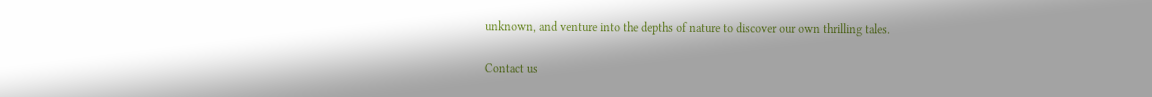unknown, and venture into the depths of nature to discover our own thrilling tales.

Contact us